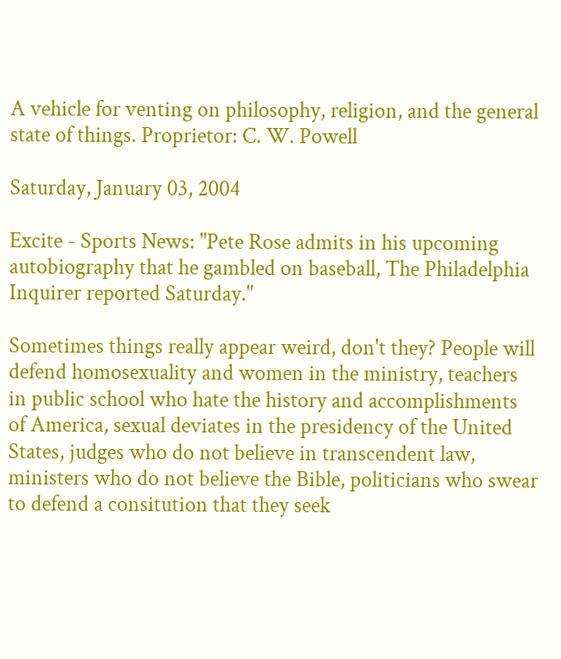A vehicle for venting on philosophy, religion, and the general state of things. Proprietor: C. W. Powell

Saturday, January 03, 2004

Excite - Sports News: "Pete Rose admits in his upcoming autobiography that he gambled on baseball, The Philadelphia Inquirer reported Saturday."

Sometimes things really appear weird, don't they? People will defend homosexuality and women in the ministry, teachers in public school who hate the history and accomplishments of America, sexual deviates in the presidency of the United States, judges who do not believe in transcendent law, ministers who do not believe the Bible, politicians who swear to defend a consitution that they seek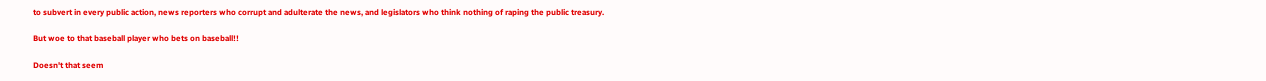to subvert in every public action, news reporters who corrupt and adulterate the news, and legislators who think nothing of raping the public treasury.

But woe to that baseball player who bets on baseball!!

Doesn't that seem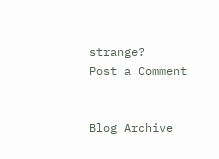strange?
Post a Comment


Blog Archive